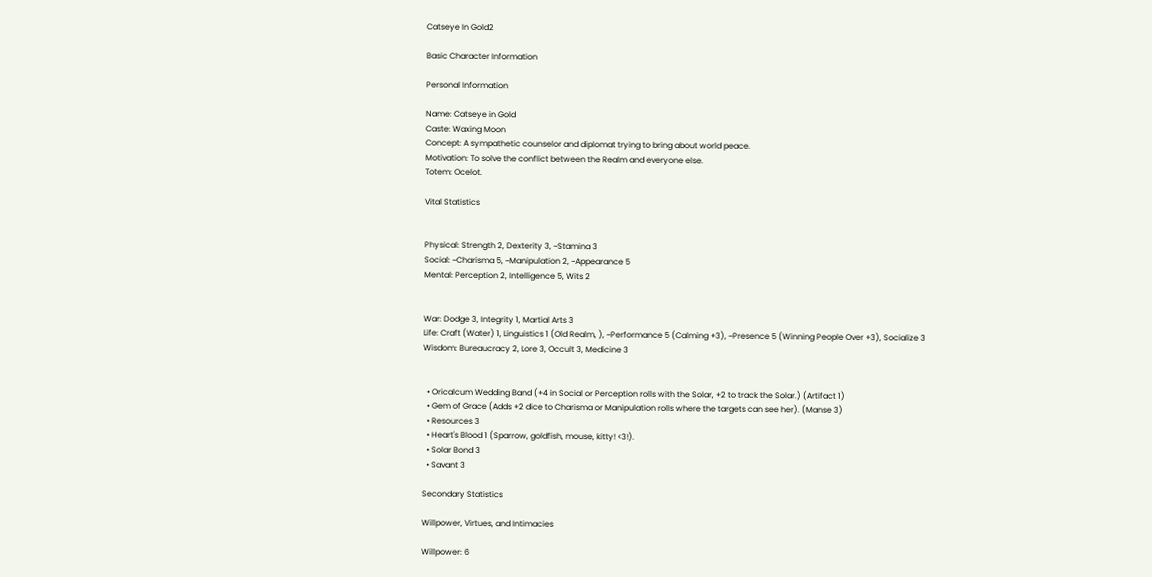Catseye In Gold2

Basic Character Information

Personal Information

Name: Catseye in Gold
Caste: Waxing Moon
Concept: A sympathetic counselor and diplomat trying to bring about world peace.
Motivation: To solve the conflict between the Realm and everyone else.
Totem: Ocelot.

Vital Statistics


Physical: Strength 2, Dexterity 3, ~Stamina 3
Social: ~Charisma 5, ~Manipulation 2, ~Appearance 5
Mental: Perception 2, Intelligence 5, Wits 2


War: Dodge 3, Integrity 1, Martial Arts 3
Life: Craft (Water) 1, Linguistics 1 (Old Realm, ), ~Performance 5 (Calming +3), ~Presence 5 (Winning People Over +3), Socialize 3
Wisdom: Bureaucracy 2, Lore 3, Occult 3, Medicine 3


  • Oricalcum Wedding Band (+4 in Social or Perception rolls with the Solar, +2 to track the Solar.) (Artifact 1)
  • Gem of Grace (Adds +2 dice to Charisma or Manipulation rolls where the targets can see her). (Manse 3)
  • Resources 3
  • Heart's Blood 1 (Sparrow, goldfish, mouse, kitty! <3!).
  • Solar Bond 3
  • Savant 3

Secondary Statistics

Willpower, Virtues, and Intimacies

Willpower: 6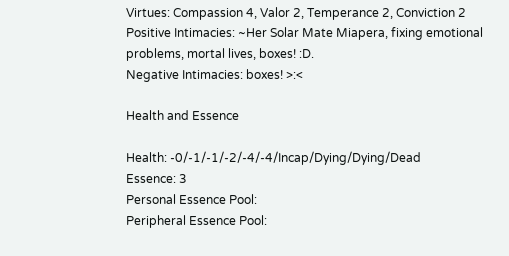Virtues: Compassion 4, Valor 2, Temperance 2, Conviction 2
Positive Intimacies: ~Her Solar Mate Miapera, fixing emotional problems, mortal lives, boxes! :D.
Negative Intimacies: boxes! >:<

Health and Essence

Health: -0/-1/-1/-2/-4/-4/Incap/Dying/Dying/Dead
Essence: 3
Personal Essence Pool:
Peripheral Essence Pool: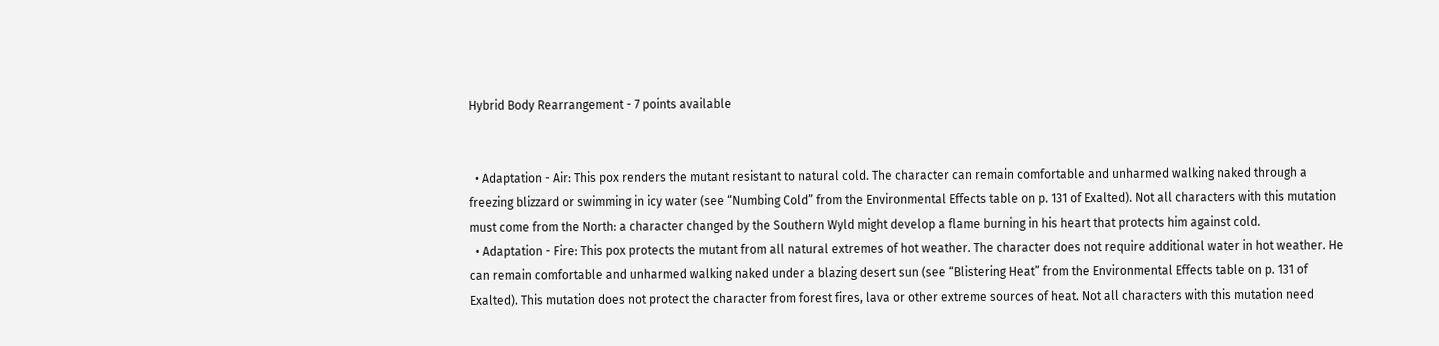Hybrid Body Rearrangement - 7 points available


  • Adaptation - Air: This pox renders the mutant resistant to natural cold. The character can remain comfortable and unharmed walking naked through a freezing blizzard or swimming in icy water (see “Numbing Cold” from the Environmental Effects table on p. 131 of Exalted). Not all characters with this mutation must come from the North: a character changed by the Southern Wyld might develop a flame burning in his heart that protects him against cold.
  • Adaptation - Fire: This pox protects the mutant from all natural extremes of hot weather. The character does not require additional water in hot weather. He can remain comfortable and unharmed walking naked under a blazing desert sun (see “Blistering Heat” from the Environmental Effects table on p. 131 of Exalted). This mutation does not protect the character from forest fires, lava or other extreme sources of heat. Not all characters with this mutation need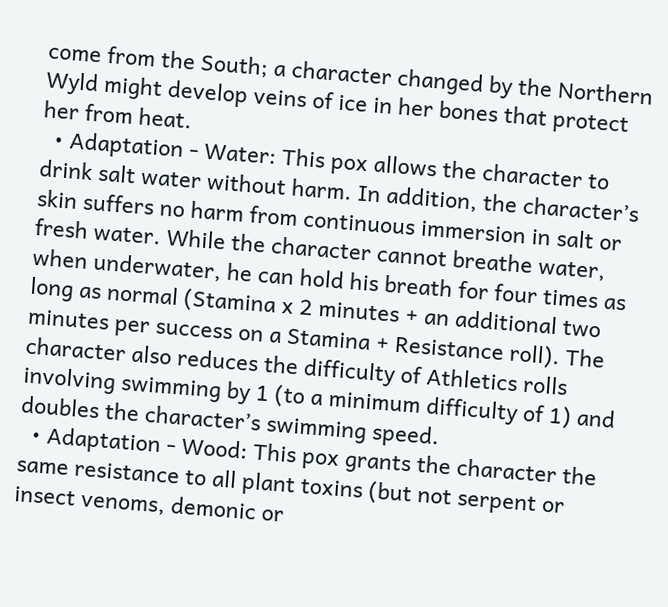come from the South; a character changed by the Northern Wyld might develop veins of ice in her bones that protect her from heat.
  • Adaptation - Water: This pox allows the character to drink salt water without harm. In addition, the character’s skin suffers no harm from continuous immersion in salt or fresh water. While the character cannot breathe water, when underwater, he can hold his breath for four times as long as normal (Stamina x 2 minutes + an additional two minutes per success on a Stamina + Resistance roll). The character also reduces the difficulty of Athletics rolls involving swimming by 1 (to a minimum difficulty of 1) and doubles the character’s swimming speed.
  • Adaptation - Wood: This pox grants the character the same resistance to all plant toxins (but not serpent or insect venoms, demonic or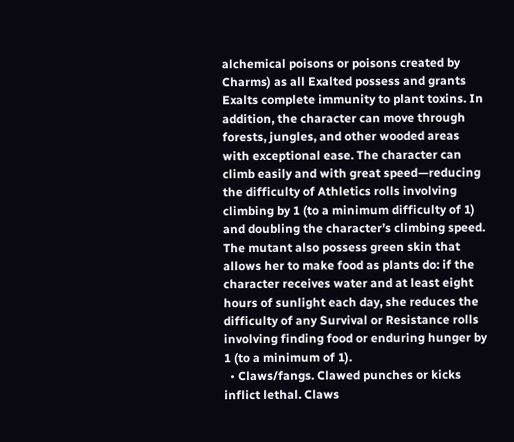alchemical poisons or poisons created by Charms) as all Exalted possess and grants Exalts complete immunity to plant toxins. In addition, the character can move through forests, jungles, and other wooded areas with exceptional ease. The character can climb easily and with great speed—reducing the difficulty of Athletics rolls involving climbing by 1 (to a minimum difficulty of 1) and doubling the character’s climbing speed. The mutant also possess green skin that allows her to make food as plants do: if the character receives water and at least eight hours of sunlight each day, she reduces the difficulty of any Survival or Resistance rolls involving finding food or enduring hunger by 1 (to a minimum of 1).
  • Claws/fangs. Clawed punches or kicks inflict lethal. Claws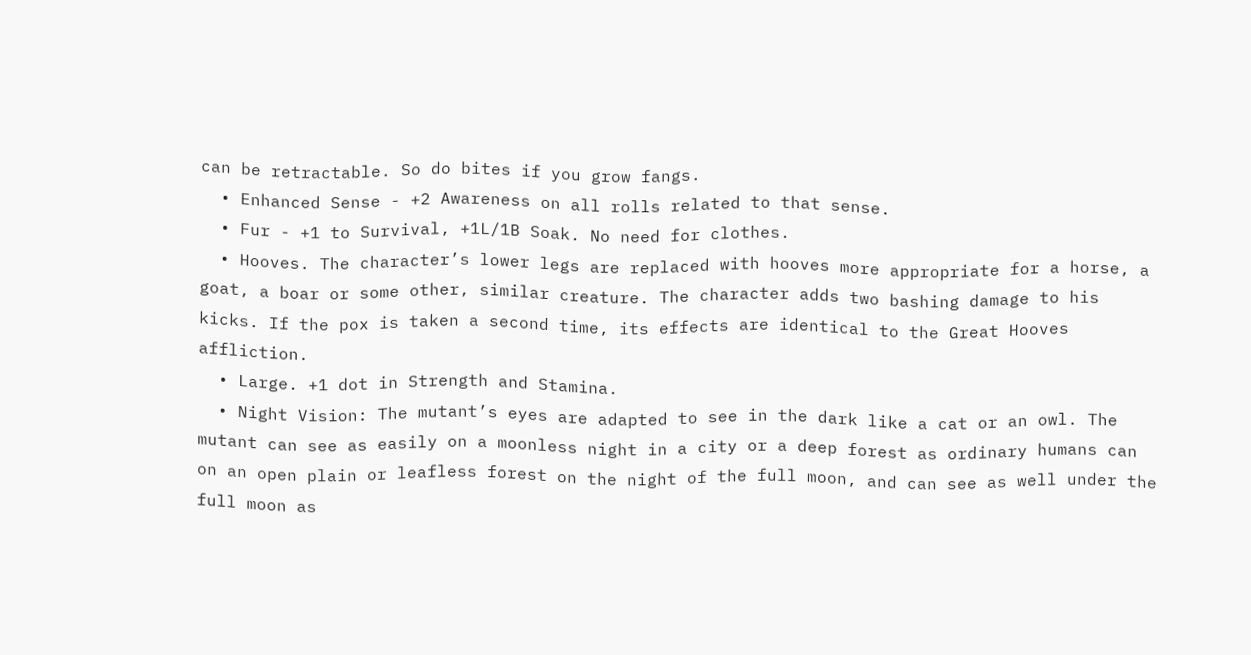can be retractable. So do bites if you grow fangs.
  • Enhanced Sense - +2 Awareness on all rolls related to that sense.
  • Fur - +1 to Survival, +1L/1B Soak. No need for clothes.
  • Hooves. The character’s lower legs are replaced with hooves more appropriate for a horse, a goat, a boar or some other, similar creature. The character adds two bashing damage to his kicks. If the pox is taken a second time, its effects are identical to the Great Hooves affliction.
  • Large. +1 dot in Strength and Stamina.
  • Night Vision: The mutant’s eyes are adapted to see in the dark like a cat or an owl. The mutant can see as easily on a moonless night in a city or a deep forest as ordinary humans can on an open plain or leafless forest on the night of the full moon, and can see as well under the full moon as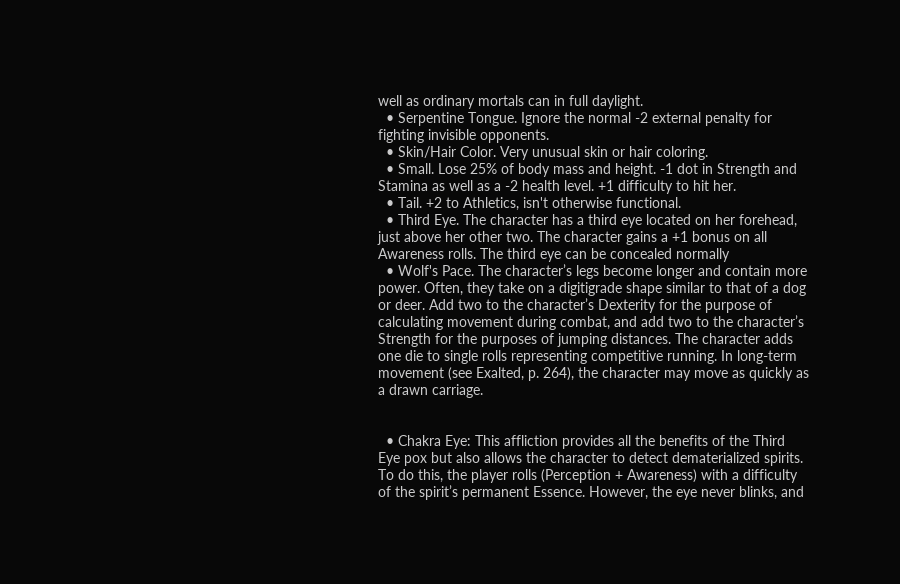well as ordinary mortals can in full daylight.
  • Serpentine Tongue. Ignore the normal -2 external penalty for fighting invisible opponents.
  • Skin/Hair Color. Very unusual skin or hair coloring.
  • Small. Lose 25% of body mass and height. -1 dot in Strength and Stamina as well as a -2 health level. +1 difficulty to hit her.
  • Tail. +2 to Athletics, isn't otherwise functional.
  • Third Eye. The character has a third eye located on her forehead, just above her other two. The character gains a +1 bonus on all Awareness rolls. The third eye can be concealed normally
  • Wolf's Pace. The character’s legs become longer and contain more power. Often, they take on a digitigrade shape similar to that of a dog or deer. Add two to the character’s Dexterity for the purpose of calculating movement during combat, and add two to the character’s Strength for the purposes of jumping distances. The character adds one die to single rolls representing competitive running. In long-term movement (see Exalted, p. 264), the character may move as quickly as a drawn carriage.


  • Chakra Eye: This affliction provides all the benefits of the Third Eye pox but also allows the character to detect dematerialized spirits. To do this, the player rolls (Perception + Awareness) with a difficulty of the spirit’s permanent Essence. However, the eye never blinks, and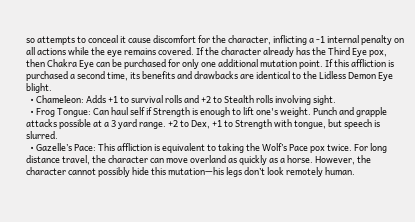so attempts to conceal it cause discomfort for the character, inflicting a -1 internal penalty on all actions while the eye remains covered. If the character already has the Third Eye pox, then Chakra Eye can be purchased for only one additional mutation point. If this affliction is purchased a second time, its benefits and drawbacks are identical to the Lidless Demon Eye blight.
  • Chameleon: Adds +1 to survival rolls and +2 to Stealth rolls involving sight.
  • Frog Tongue: Can haul self if Strength is enough to lift one's weight. Punch and grapple attacks possible at a 3 yard range. +2 to Dex, +1 to Strength with tongue, but speech is slurred.
  • Gazelle’s Pace: This affliction is equivalent to taking the Wolf’s Pace pox twice. For long distance travel, the character can move overland as quickly as a horse. However, the character cannot possibly hide this mutation—his legs don’t look remotely human.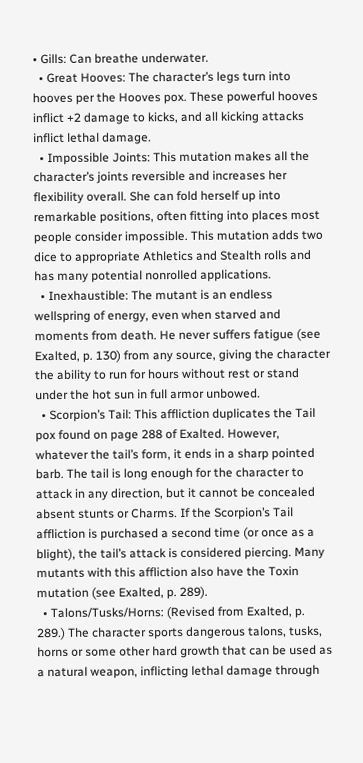• Gills: Can breathe underwater.
  • Great Hooves: The character’s legs turn into hooves per the Hooves pox. These powerful hooves inflict +2 damage to kicks, and all kicking attacks inflict lethal damage.
  • Impossible Joints: This mutation makes all the character’s joints reversible and increases her flexibility overall. She can fold herself up into remarkable positions, often fitting into places most people consider impossible. This mutation adds two dice to appropriate Athletics and Stealth rolls and has many potential nonrolled applications.
  • Inexhaustible: The mutant is an endless wellspring of energy, even when starved and moments from death. He never suffers fatigue (see Exalted, p. 130) from any source, giving the character the ability to run for hours without rest or stand under the hot sun in full armor unbowed.
  • Scorpion’s Tail: This affliction duplicates the Tail pox found on page 288 of Exalted. However, whatever the tail’s form, it ends in a sharp pointed barb. The tail is long enough for the character to attack in any direction, but it cannot be concealed absent stunts or Charms. If the Scorpion’s Tail affliction is purchased a second time (or once as a blight), the tail’s attack is considered piercing. Many mutants with this affliction also have the Toxin mutation (see Exalted, p. 289).
  • Talons/Tusks/Horns: (Revised from Exalted, p. 289.) The character sports dangerous talons, tusks, horns or some other hard growth that can be used as a natural weapon, inflicting lethal damage through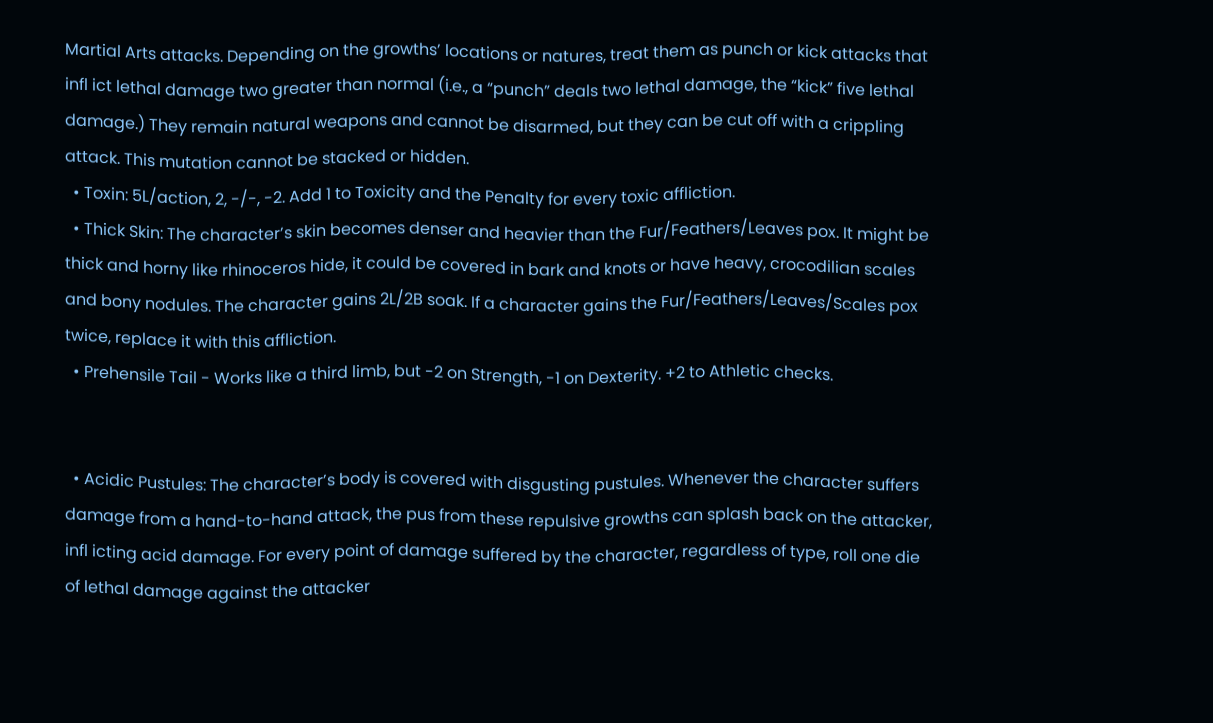Martial Arts attacks. Depending on the growths’ locations or natures, treat them as punch or kick attacks that infl ict lethal damage two greater than normal (i.e., a “punch” deals two lethal damage, the “kick” five lethal damage.) They remain natural weapons and cannot be disarmed, but they can be cut off with a crippling attack. This mutation cannot be stacked or hidden.
  • Toxin: 5L/action, 2, -/-, -2. Add 1 to Toxicity and the Penalty for every toxic affliction.
  • Thick Skin: The character’s skin becomes denser and heavier than the Fur/Feathers/Leaves pox. It might be thick and horny like rhinoceros hide, it could be covered in bark and knots or have heavy, crocodilian scales and bony nodules. The character gains 2L/2B soak. If a character gains the Fur/Feathers/Leaves/Scales pox twice, replace it with this affliction.
  • Prehensile Tail - Works like a third limb, but -2 on Strength, -1 on Dexterity. +2 to Athletic checks.


  • Acidic Pustules: The character’s body is covered with disgusting pustules. Whenever the character suffers damage from a hand-to-hand attack, the pus from these repulsive growths can splash back on the attacker, infl icting acid damage. For every point of damage suffered by the character, regardless of type, roll one die of lethal damage against the attacker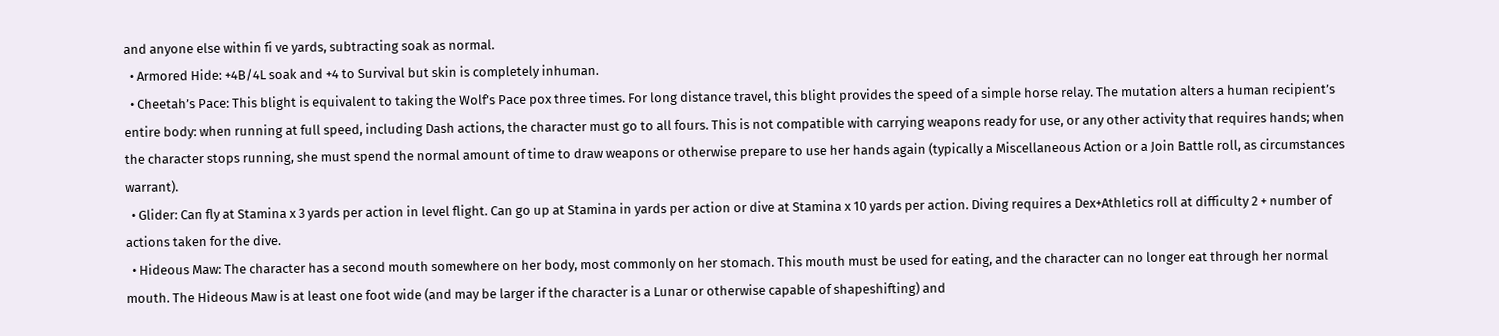and anyone else within fi ve yards, subtracting soak as normal.
  • Armored Hide: +4B/4L soak and +4 to Survival but skin is completely inhuman.
  • Cheetah’s Pace: This blight is equivalent to taking the Wolf’s Pace pox three times. For long distance travel, this blight provides the speed of a simple horse relay. The mutation alters a human recipient’s entire body: when running at full speed, including Dash actions, the character must go to all fours. This is not compatible with carrying weapons ready for use, or any other activity that requires hands; when the character stops running, she must spend the normal amount of time to draw weapons or otherwise prepare to use her hands again (typically a Miscellaneous Action or a Join Battle roll, as circumstances warrant).
  • Glider: Can fly at Stamina x 3 yards per action in level flight. Can go up at Stamina in yards per action or dive at Stamina x 10 yards per action. Diving requires a Dex+Athletics roll at difficulty 2 + number of actions taken for the dive.
  • Hideous Maw: The character has a second mouth somewhere on her body, most commonly on her stomach. This mouth must be used for eating, and the character can no longer eat through her normal mouth. The Hideous Maw is at least one foot wide (and may be larger if the character is a Lunar or otherwise capable of shapeshifting) and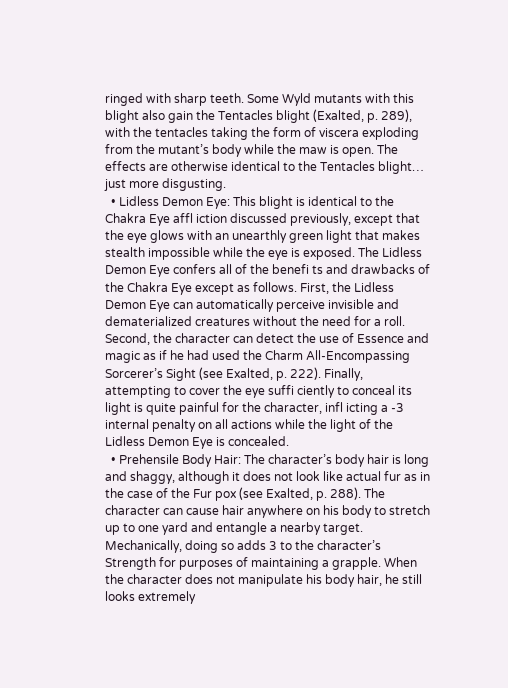ringed with sharp teeth. Some Wyld mutants with this blight also gain the Tentacles blight (Exalted, p. 289), with the tentacles taking the form of viscera exploding from the mutant’s body while the maw is open. The effects are otherwise identical to the Tentacles blight… just more disgusting.
  • Lidless Demon Eye: This blight is identical to the Chakra Eye affl iction discussed previously, except that the eye glows with an unearthly green light that makes stealth impossible while the eye is exposed. The Lidless Demon Eye confers all of the benefi ts and drawbacks of the Chakra Eye except as follows. First, the Lidless Demon Eye can automatically perceive invisible and dematerialized creatures without the need for a roll. Second, the character can detect the use of Essence and magic as if he had used the Charm All-Encompassing Sorcerer’s Sight (see Exalted, p. 222). Finally, attempting to cover the eye suffi ciently to conceal its light is quite painful for the character, infl icting a -3 internal penalty on all actions while the light of the Lidless Demon Eye is concealed.
  • Prehensile Body Hair: The character’s body hair is long and shaggy, although it does not look like actual fur as in the case of the Fur pox (see Exalted, p. 288). The character can cause hair anywhere on his body to stretch up to one yard and entangle a nearby target. Mechanically, doing so adds 3 to the character’s Strength for purposes of maintaining a grapple. When the character does not manipulate his body hair, he still looks extremely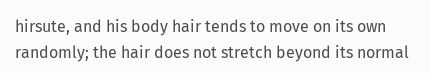hirsute, and his body hair tends to move on its own randomly; the hair does not stretch beyond its normal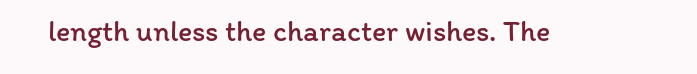length unless the character wishes. The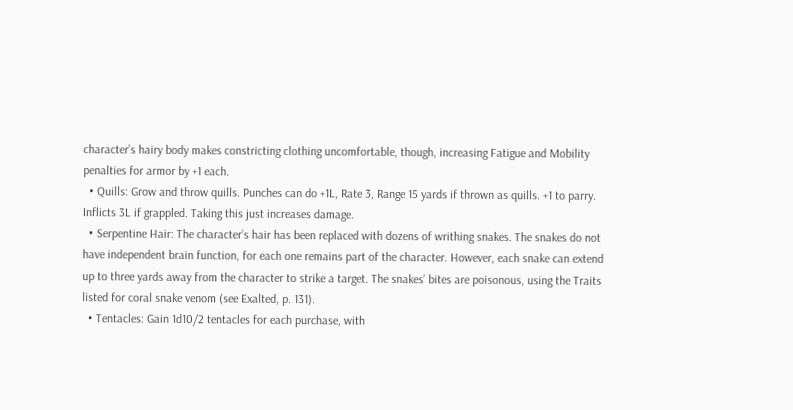character’s hairy body makes constricting clothing uncomfortable, though, increasing Fatigue and Mobility penalties for armor by +1 each.
  • Quills: Grow and throw quills. Punches can do +1L, Rate 3, Range 15 yards if thrown as quills. +1 to parry. Inflicts 3L if grappled. Taking this just increases damage.
  • Serpentine Hair: The character’s hair has been replaced with dozens of writhing snakes. The snakes do not have independent brain function, for each one remains part of the character. However, each snake can extend up to three yards away from the character to strike a target. The snakes’ bites are poisonous, using the Traits listed for coral snake venom (see Exalted, p. 131).
  • Tentacles: Gain 1d10/2 tentacles for each purchase, with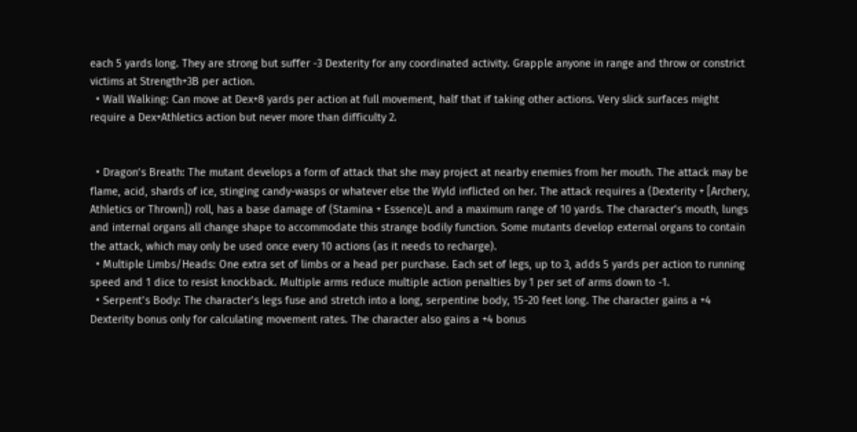each 5 yards long. They are strong but suffer -3 Dexterity for any coordinated activity. Grapple anyone in range and throw or constrict victims at Strength+3B per action.
  • Wall Walking: Can move at Dex+8 yards per action at full movement, half that if taking other actions. Very slick surfaces might require a Dex+Athletics action but never more than difficulty 2.


  • Dragon’s Breath: The mutant develops a form of attack that she may project at nearby enemies from her mouth. The attack may be flame, acid, shards of ice, stinging candy-wasps or whatever else the Wyld inflicted on her. The attack requires a (Dexterity + [Archery, Athletics or Thrown]) roll, has a base damage of (Stamina + Essence)L and a maximum range of 10 yards. The character’s mouth, lungs and internal organs all change shape to accommodate this strange bodily function. Some mutants develop external organs to contain the attack, which may only be used once every 10 actions (as it needs to recharge).
  • Multiple Limbs/Heads: One extra set of limbs or a head per purchase. Each set of legs, up to 3, adds 5 yards per action to running speed and 1 dice to resist knockback. Multiple arms reduce multiple action penalties by 1 per set of arms down to -1.
  • Serpent’s Body: The character’s legs fuse and stretch into a long, serpentine body, 15-20 feet long. The character gains a +4 Dexterity bonus only for calculating movement rates. The character also gains a +4 bonus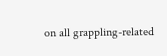on all grappling-related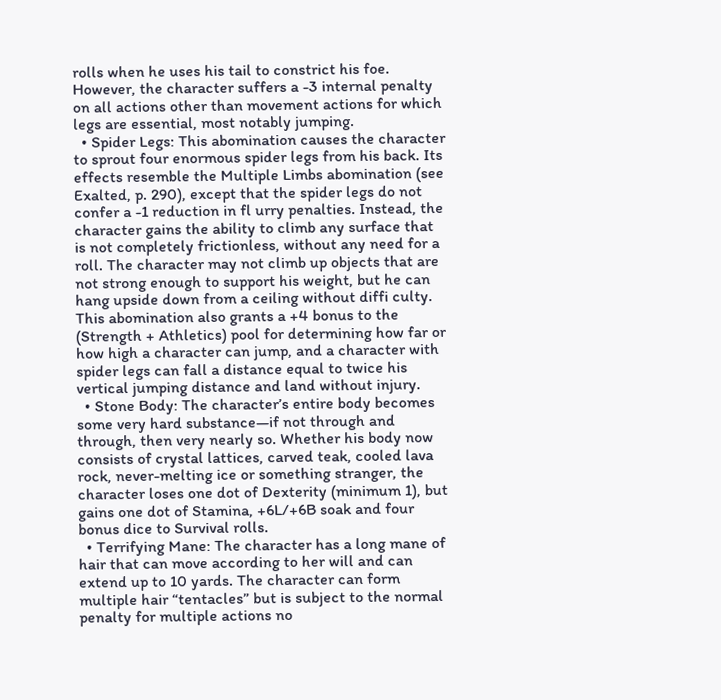rolls when he uses his tail to constrict his foe. However, the character suffers a -3 internal penalty on all actions other than movement actions for which legs are essential, most notably jumping.
  • Spider Legs: This abomination causes the character to sprout four enormous spider legs from his back. Its effects resemble the Multiple Limbs abomination (see Exalted, p. 290), except that the spider legs do not confer a -1 reduction in fl urry penalties. Instead, the character gains the ability to climb any surface that is not completely frictionless, without any need for a roll. The character may not climb up objects that are not strong enough to support his weight, but he can hang upside down from a ceiling without diffi culty. This abomination also grants a +4 bonus to the (Strength + Athletics) pool for determining how far or how high a character can jump, and a character with spider legs can fall a distance equal to twice his vertical jumping distance and land without injury.
  • Stone Body: The character’s entire body becomes some very hard substance—if not through and through, then very nearly so. Whether his body now consists of crystal lattices, carved teak, cooled lava rock, never-melting ice or something stranger, the character loses one dot of Dexterity (minimum 1), but gains one dot of Stamina, +6L/+6B soak and four bonus dice to Survival rolls.
  • Terrifying Mane: The character has a long mane of hair that can move according to her will and can extend up to 10 yards. The character can form multiple hair “tentacles” but is subject to the normal penalty for multiple actions no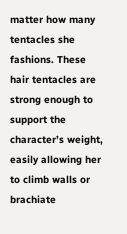matter how many tentacles she fashions. These hair tentacles are strong enough to support the character’s weight, easily allowing her to climb walls or brachiate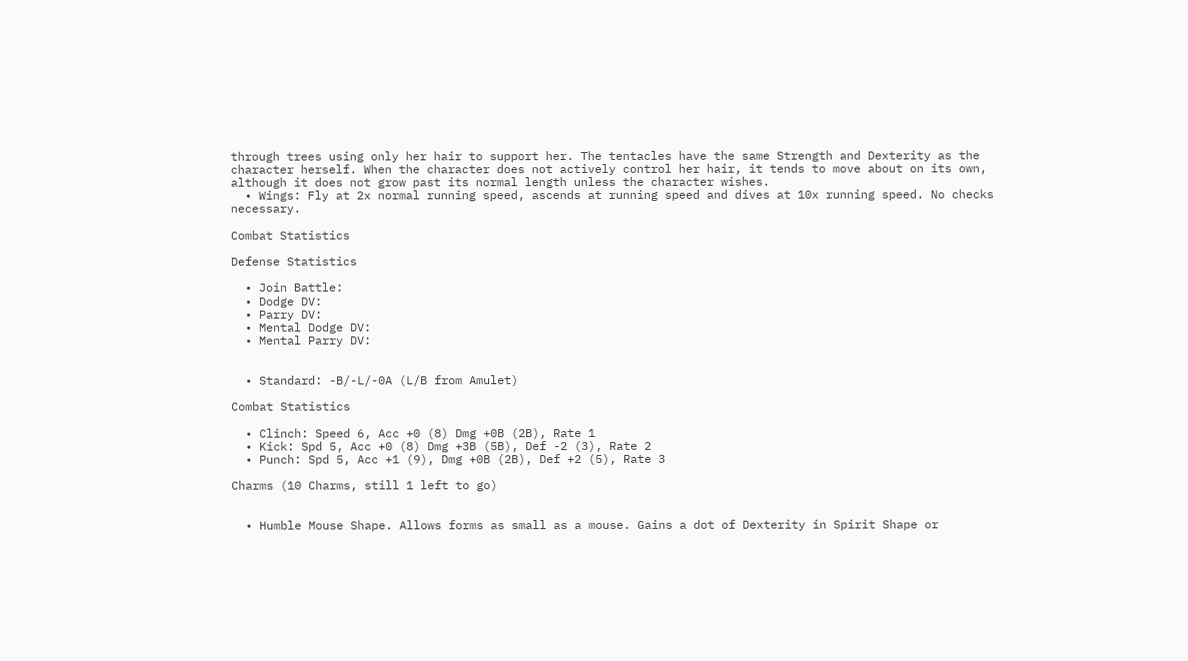through trees using only her hair to support her. The tentacles have the same Strength and Dexterity as the character herself. When the character does not actively control her hair, it tends to move about on its own, although it does not grow past its normal length unless the character wishes.
  • Wings: Fly at 2x normal running speed, ascends at running speed and dives at 10x running speed. No checks necessary.

Combat Statistics

Defense Statistics

  • Join Battle:
  • Dodge DV:
  • Parry DV:
  • Mental Dodge DV:
  • Mental Parry DV:


  • Standard: -B/-L/-0A (L/B from Amulet)

Combat Statistics

  • Clinch: Speed 6, Acc +0 (8) Dmg +0B (2B), Rate 1
  • Kick: Spd 5, Acc +0 (8) Dmg +3B (5B), Def -2 (3), Rate 2
  • Punch: Spd 5, Acc +1 (9), Dmg +0B (2B), Def +2 (5), Rate 3

Charms (10 Charms, still 1 left to go)


  • Humble Mouse Shape. Allows forms as small as a mouse. Gains a dot of Dexterity in Spirit Shape or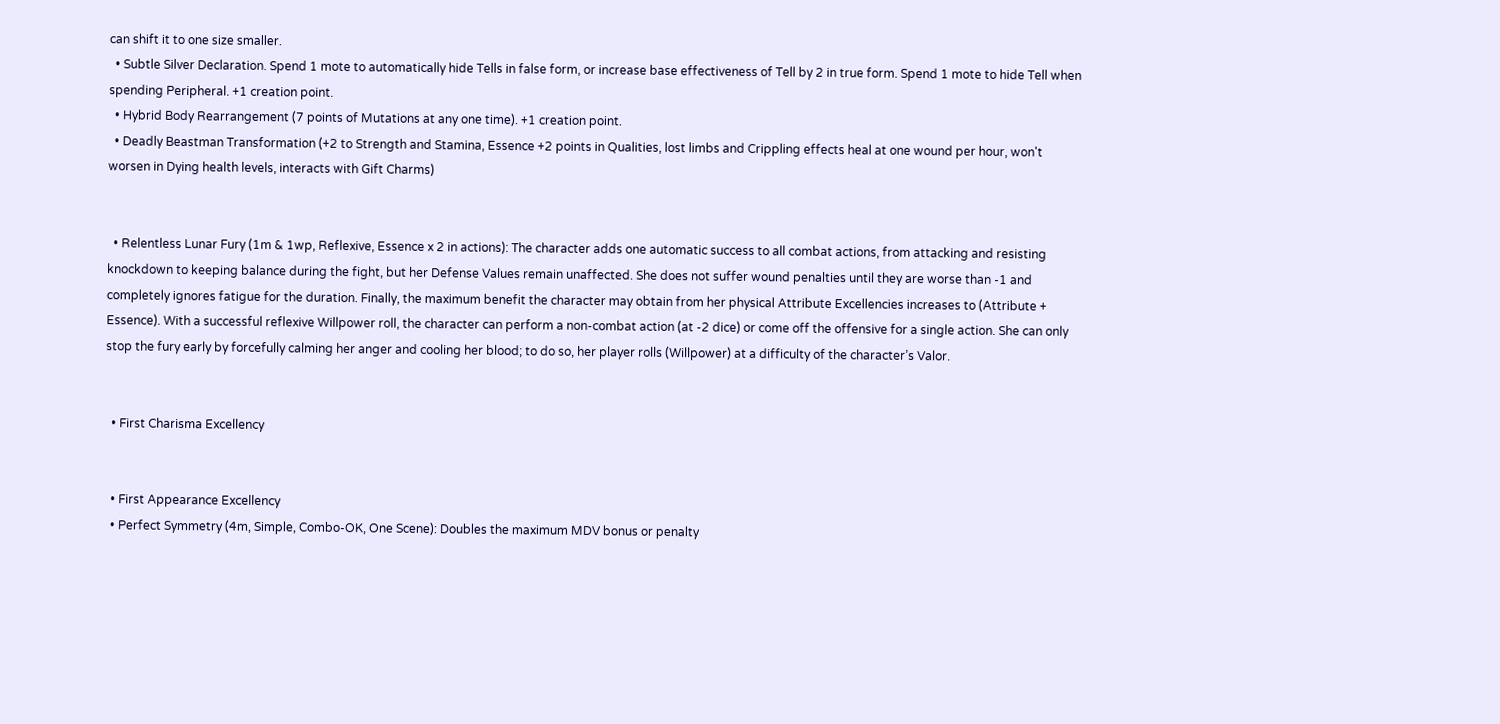can shift it to one size smaller.
  • Subtle Silver Declaration. Spend 1 mote to automatically hide Tells in false form, or increase base effectiveness of Tell by 2 in true form. Spend 1 mote to hide Tell when spending Peripheral. +1 creation point.
  • Hybrid Body Rearrangement (7 points of Mutations at any one time). +1 creation point.
  • Deadly Beastman Transformation (+2 to Strength and Stamina, Essence +2 points in Qualities, lost limbs and Crippling effects heal at one wound per hour, won't worsen in Dying health levels, interacts with Gift Charms)


  • Relentless Lunar Fury (1m & 1wp, Reflexive, Essence x 2 in actions): The character adds one automatic success to all combat actions, from attacking and resisting knockdown to keeping balance during the fight, but her Defense Values remain unaffected. She does not suffer wound penalties until they are worse than -1 and completely ignores fatigue for the duration. Finally, the maximum benefit the character may obtain from her physical Attribute Excellencies increases to (Attribute + Essence). With a successful reflexive Willpower roll, the character can perform a non-combat action (at -2 dice) or come off the offensive for a single action. She can only stop the fury early by forcefully calming her anger and cooling her blood; to do so, her player rolls (Willpower) at a difficulty of the character’s Valor.


  • First Charisma Excellency


  • First Appearance Excellency
  • Perfect Symmetry (4m, Simple, Combo-OK, One Scene): Doubles the maximum MDV bonus or penalty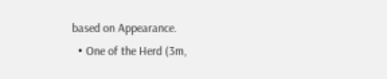based on Appearance.
  • One of the Herd (3m,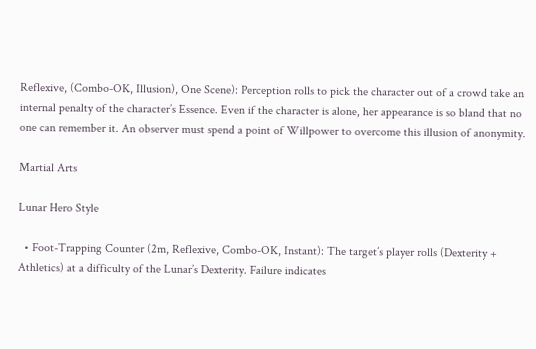Reflexive, (Combo-OK, Illusion), One Scene): Perception rolls to pick the character out of a crowd take an internal penalty of the character’s Essence. Even if the character is alone, her appearance is so bland that no one can remember it. An observer must spend a point of Willpower to overcome this illusion of anonymity.

Martial Arts

Lunar Hero Style

  • Foot-Trapping Counter (2m, Reflexive, Combo-OK, Instant): The target’s player rolls (Dexterity + Athletics) at a difficulty of the Lunar’s Dexterity. Failure indicates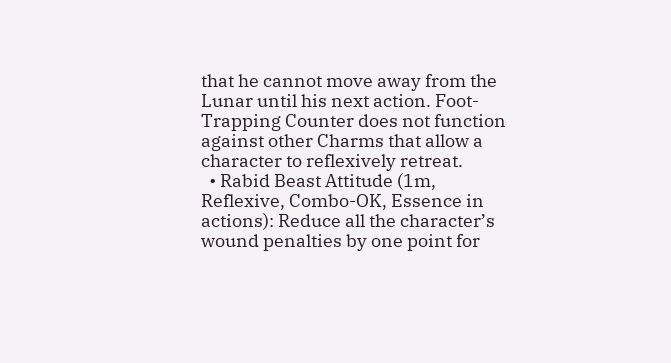that he cannot move away from the Lunar until his next action. Foot-Trapping Counter does not function against other Charms that allow a character to reflexively retreat.
  • Rabid Beast Attitude (1m, Reflexive, Combo-OK, Essence in actions): Reduce all the character’s wound penalties by one point for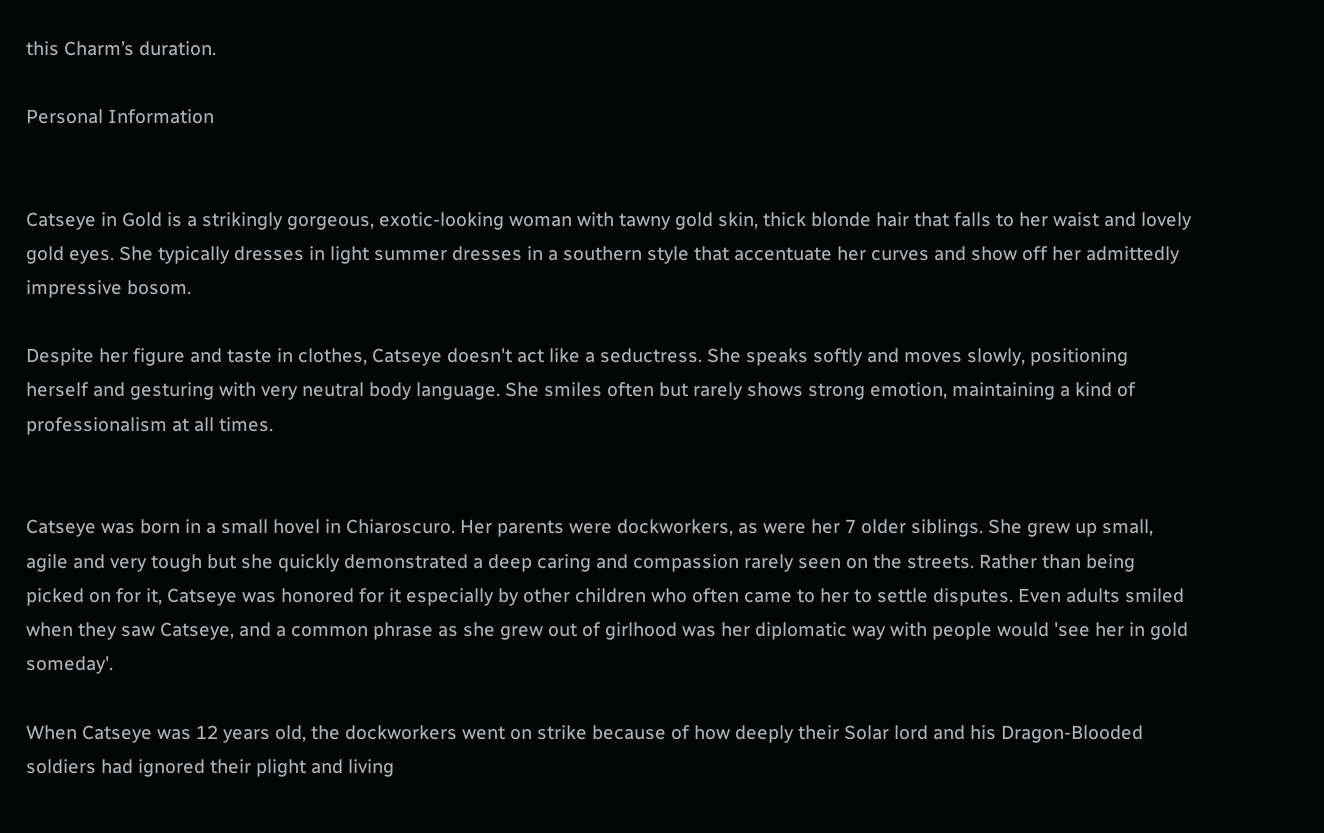this Charm’s duration.

Personal Information


Catseye in Gold is a strikingly gorgeous, exotic-looking woman with tawny gold skin, thick blonde hair that falls to her waist and lovely gold eyes. She typically dresses in light summer dresses in a southern style that accentuate her curves and show off her admittedly impressive bosom.

Despite her figure and taste in clothes, Catseye doesn't act like a seductress. She speaks softly and moves slowly, positioning herself and gesturing with very neutral body language. She smiles often but rarely shows strong emotion, maintaining a kind of professionalism at all times.


Catseye was born in a small hovel in Chiaroscuro. Her parents were dockworkers, as were her 7 older siblings. She grew up small, agile and very tough but she quickly demonstrated a deep caring and compassion rarely seen on the streets. Rather than being picked on for it, Catseye was honored for it especially by other children who often came to her to settle disputes. Even adults smiled when they saw Catseye, and a common phrase as she grew out of girlhood was her diplomatic way with people would 'see her in gold someday'.

When Catseye was 12 years old, the dockworkers went on strike because of how deeply their Solar lord and his Dragon-Blooded soldiers had ignored their plight and living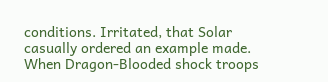conditions. Irritated, that Solar casually ordered an example made. When Dragon-Blooded shock troops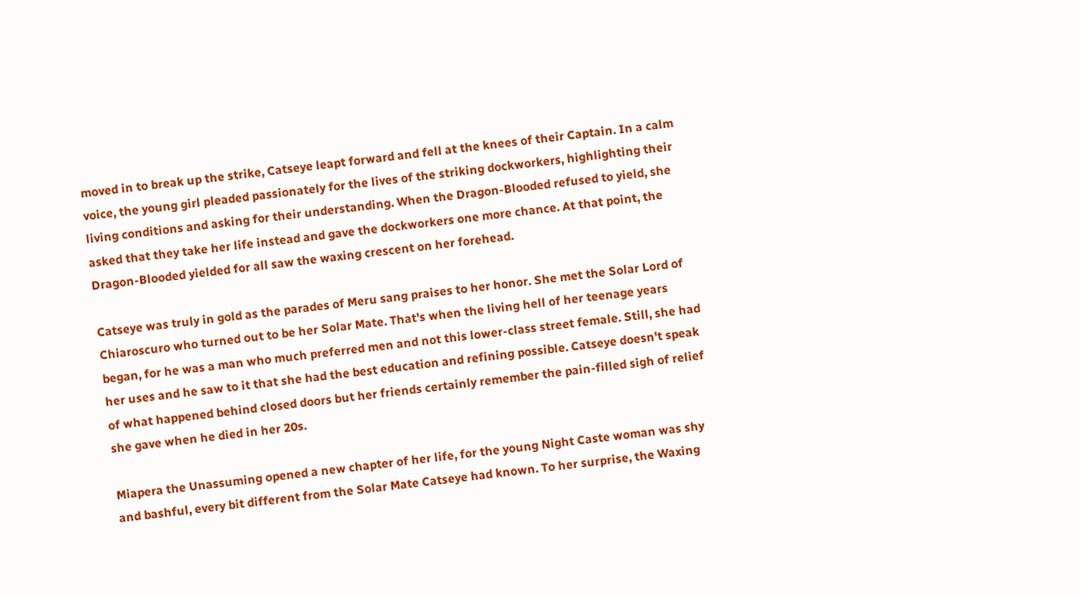moved in to break up the strike, Catseye leapt forward and fell at the knees of their Captain. In a calm voice, the young girl pleaded passionately for the lives of the striking dockworkers, highlighting their living conditions and asking for their understanding. When the Dragon-Blooded refused to yield, she asked that they take her life instead and gave the dockworkers one more chance. At that point, the Dragon-Blooded yielded for all saw the waxing crescent on her forehead.

Catseye was truly in gold as the parades of Meru sang praises to her honor. She met the Solar Lord of Chiaroscuro who turned out to be her Solar Mate. That's when the living hell of her teenage years began, for he was a man who much preferred men and not this lower-class street female. Still, she had her uses and he saw to it that she had the best education and refining possible. Catseye doesn't speak of what happened behind closed doors but her friends certainly remember the pain-filled sigh of relief she gave when he died in her 20s.

Miapera the Unassuming opened a new chapter of her life, for the young Night Caste woman was shy and bashful, every bit different from the Solar Mate Catseye had known. To her surprise, the Waxing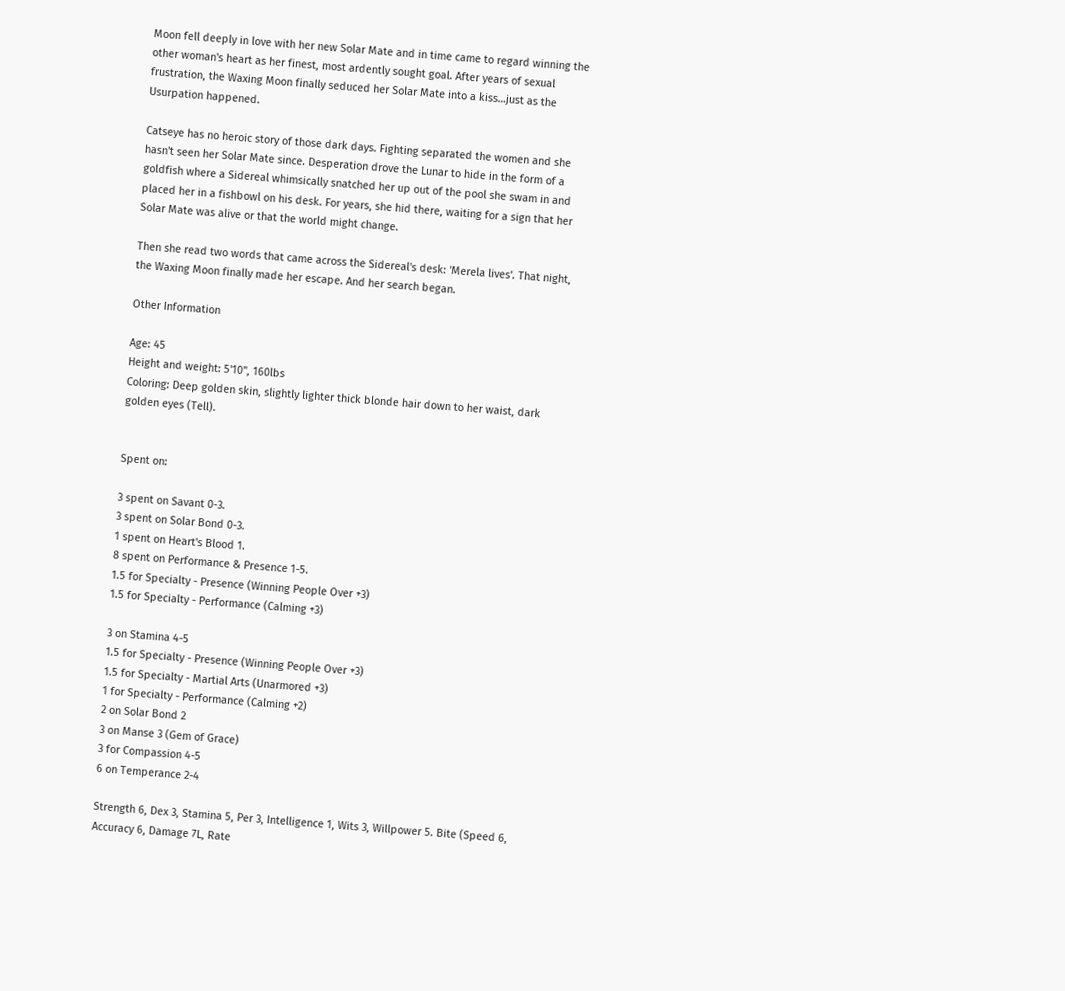Moon fell deeply in love with her new Solar Mate and in time came to regard winning the other woman's heart as her finest, most ardently sought goal. After years of sexual frustration, the Waxing Moon finally seduced her Solar Mate into a kiss…just as the Usurpation happened.

Catseye has no heroic story of those dark days. Fighting separated the women and she hasn't seen her Solar Mate since. Desperation drove the Lunar to hide in the form of a goldfish where a Sidereal whimsically snatched her up out of the pool she swam in and placed her in a fishbowl on his desk. For years, she hid there, waiting for a sign that her Solar Mate was alive or that the world might change.

Then she read two words that came across the Sidereal's desk: 'Merela lives'. That night, the Waxing Moon finally made her escape. And her search began.

Other Information

Age: 45
Height and weight: 5'10", 160lbs
Coloring: Deep golden skin, slightly lighter thick blonde hair down to her waist, dark golden eyes (Tell).


Spent on:

3 spent on Savant 0-3.
3 spent on Solar Bond 0-3.
1 spent on Heart's Blood 1.
8 spent on Performance & Presence 1-5.
1.5 for Specialty - Presence (Winning People Over +3)
1.5 for Specialty - Performance (Calming +3)

3 on Stamina 4-5
1.5 for Specialty - Presence (Winning People Over +3)
1.5 for Specialty - Martial Arts (Unarmored +3)
1 for Specialty - Performance (Calming +2)
2 on Solar Bond 2
3 on Manse 3 (Gem of Grace)
3 for Compassion 4-5
6 on Temperance 2-4

Strength 6, Dex 3, Stamina 5, Per 3, Intelligence 1, Wits 3, Willpower 5. Bite (Speed 6, Accuracy 6, Damage 7L, Rate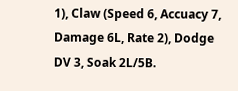1), Claw (Speed 6, Accuacy 7, Damage 6L, Rate 2), Dodge DV 3, Soak 2L/5B.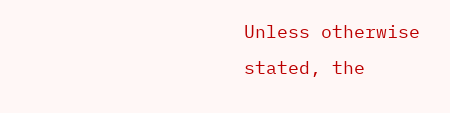Unless otherwise stated, the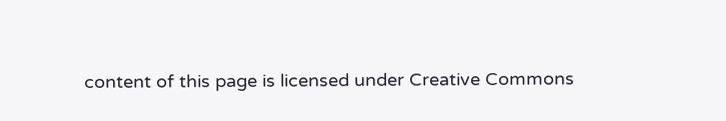content of this page is licensed under Creative Commons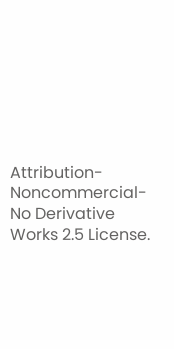Attribution-Noncommercial-No Derivative Works 2.5 License.